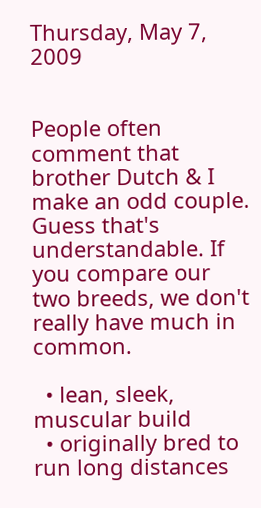Thursday, May 7, 2009


People often comment that brother Dutch & I make an odd couple. Guess that's understandable. If you compare our two breeds, we don't really have much in common.

  • lean, sleek, muscular build
  • originally bred to run long distances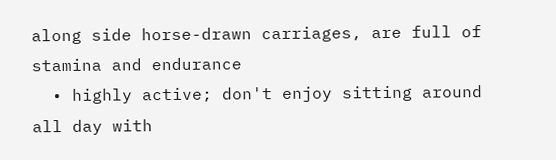along side horse-drawn carriages, are full of stamina and endurance
  • highly active; don't enjoy sitting around all day with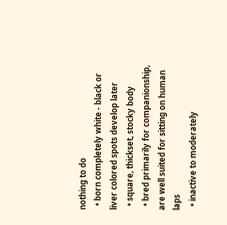nothing to do
  • born completely white - black or liver colored spots develop later
  • square, thickset, stocky body
  • bred primarily for companionship, are well suited for sitting on human laps
  • inactive to moderately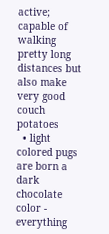active; capable of walking pretty long distances but also make very good couch potatoes
  • light colored pugs are born a dark chocolate color - everything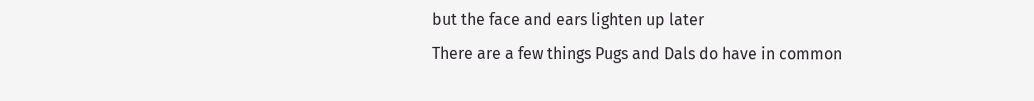but the face and ears lighten up later
There are a few things Pugs and Dals do have in common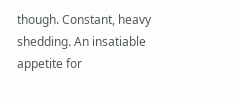though. Constant, heavy shedding. An insatiable appetite for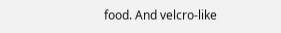food. And velcro-like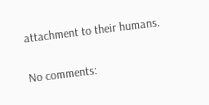attachment to their humans.

No comments: